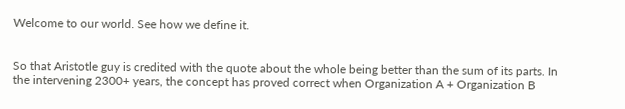Welcome to our world. See how we define it.


So that Aristotle guy is credited with the quote about the whole being better than the sum of its parts. In the intervening 2300+ years, the concept has proved correct when Organization A + Organization B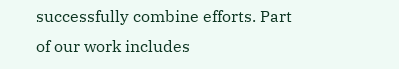successfully combine efforts. Part of our work includes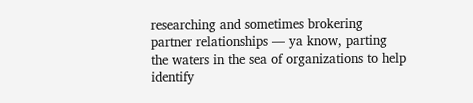researching and sometimes brokering partner relationships — ya know, parting the waters in the sea of organizations to help identify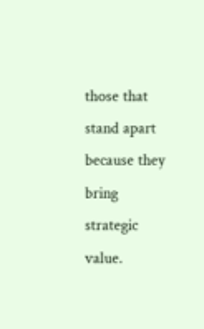those that stand apart because they bring strategic value.